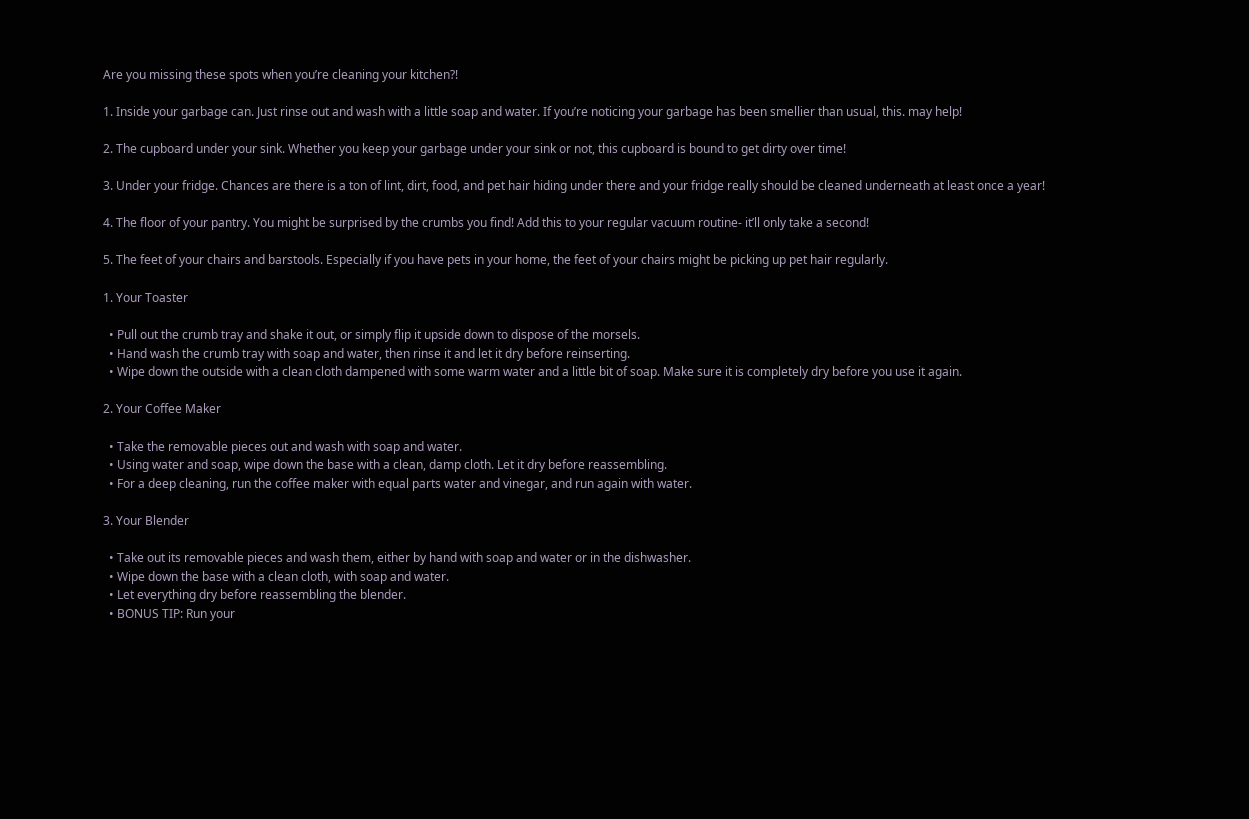Are you missing these spots when you’re cleaning your kitchen?!

1. Inside your garbage can. Just rinse out and wash with a little soap and water. If you’re noticing your garbage has been smellier than usual, this. may help!

2. The cupboard under your sink. Whether you keep your garbage under your sink or not, this cupboard is bound to get dirty over time!

3. Under your fridge. Chances are there is a ton of lint, dirt, food, and pet hair hiding under there and your fridge really should be cleaned underneath at least once a year!

4. The floor of your pantry. You might be surprised by the crumbs you find! Add this to your regular vacuum routine- it’ll only take a second!

5. The feet of your chairs and barstools. Especially if you have pets in your home, the feet of your chairs might be picking up pet hair regularly.

1. Your Toaster

  • Pull out the crumb tray and shake it out, or simply flip it upside down to dispose of the morsels.
  • Hand wash the crumb tray with soap and water, then rinse it and let it dry before reinserting.
  • Wipe down the outside with a clean cloth dampened with some warm water and a little bit of soap. Make sure it is completely dry before you use it again.

2. Your Coffee Maker

  • Take the removable pieces out and wash with soap and water.
  • Using water and soap, wipe down the base with a clean, damp cloth. Let it dry before reassembling.
  • For a deep cleaning, run the coffee maker with equal parts water and vinegar, and run again with water.

3. Your Blender

  • Take out its removable pieces and wash them, either by hand with soap and water or in the dishwasher.
  • Wipe down the base with a clean cloth, with soap and water.
  • Let everything dry before reassembling the blender.
  • BONUS TIP: Run your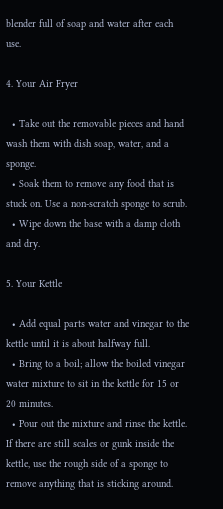blender full of soap and water after each use.

4. Your Air Fryer

  • Take out the removable pieces and hand wash them with dish soap, water, and a sponge.
  • Soak them to remove any food that is stuck on. Use a non-scratch sponge to scrub.
  • Wipe down the base with a damp cloth and dry.

5. Your Kettle

  • Add equal parts water and vinegar to the kettle until it is about halfway full.
  • Bring to a boil; allow the boiled vinegar water mixture to sit in the kettle for 15 or 20 minutes.
  • Pour out the mixture and rinse the kettle. If there are still scales or gunk inside the kettle, use the rough side of a sponge to remove anything that is sticking around.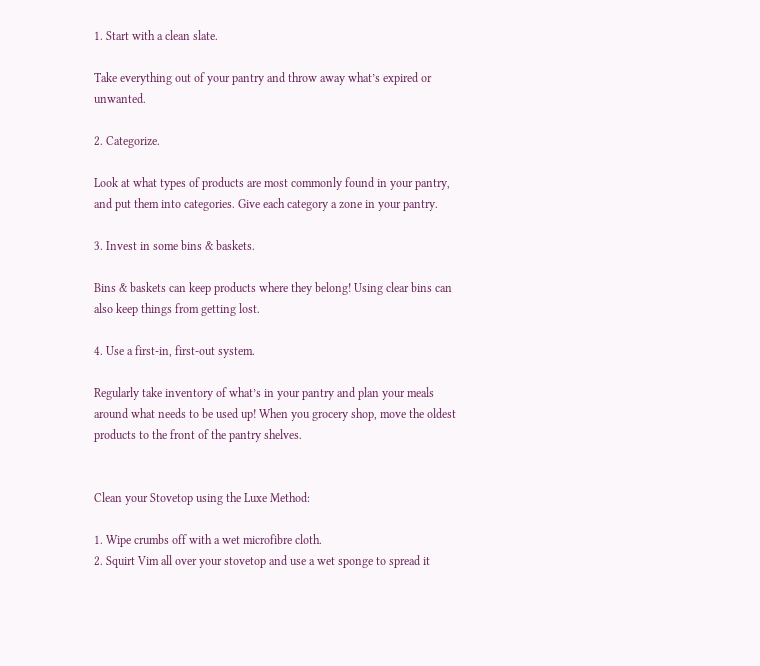1. Start with a clean slate.

Take everything out of your pantry and throw away what’s expired or unwanted.

2. Categorize.

Look at what types of products are most commonly found in your pantry, and put them into categories. Give each category a zone in your pantry.

3. Invest in some bins & baskets.

Bins & baskets can keep products where they belong! Using clear bins can also keep things from getting lost.

4. Use a first-in, first-out system.

Regularly take inventory of what’s in your pantry and plan your meals around what needs to be used up! When you grocery shop, move the oldest products to the front of the pantry shelves.


Clean your Stovetop using the Luxe Method:

1. Wipe crumbs off with a wet microfibre cloth.
2. Squirt Vim all over your stovetop and use a wet sponge to spread it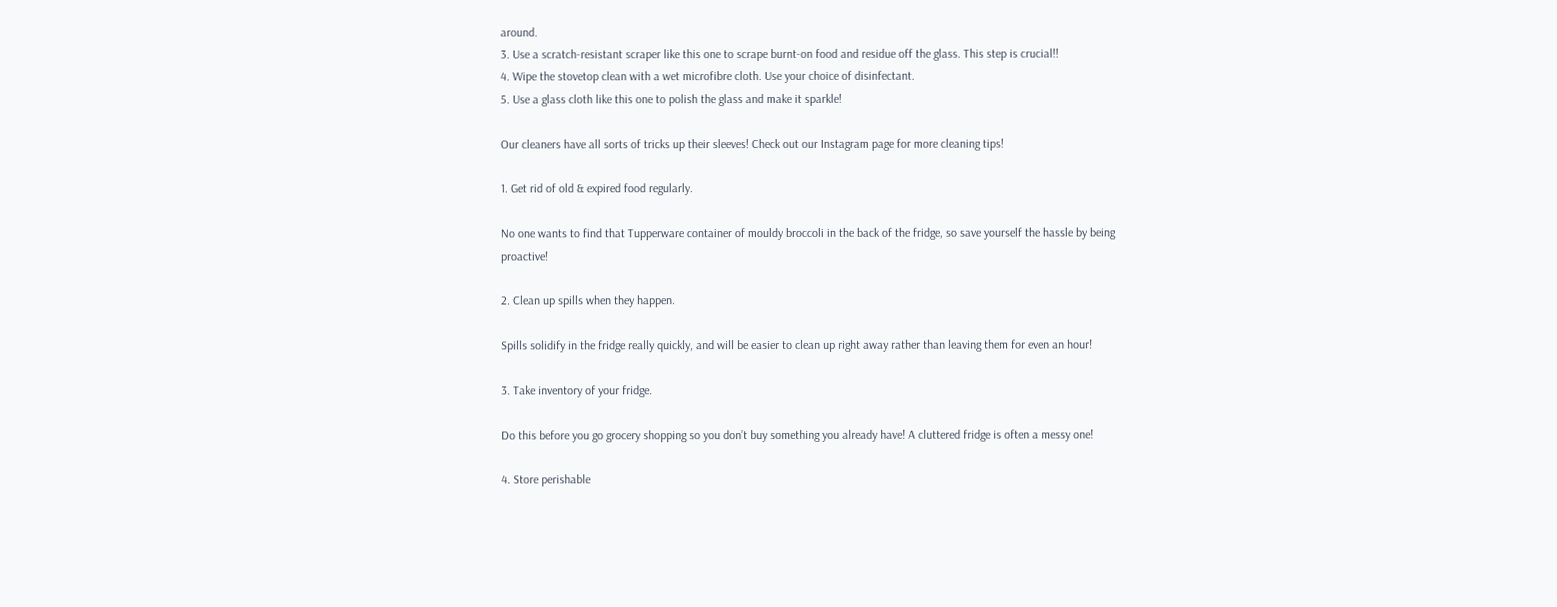around.
3. Use a scratch-resistant scraper like this one to scrape burnt-on food and residue off the glass. This step is crucial!!
4. Wipe the stovetop clean with a wet microfibre cloth. Use your choice of disinfectant.
5. Use a glass cloth like this one to polish the glass and make it sparkle!

Our cleaners have all sorts of tricks up their sleeves! Check out our Instagram page for more cleaning tips!

1. Get rid of old & expired food regularly.

No one wants to find that Tupperware container of mouldy broccoli in the back of the fridge, so save yourself the hassle by being proactive!

2. Clean up spills when they happen.

Spills solidify in the fridge really quickly, and will be easier to clean up right away rather than leaving them for even an hour!

3. Take inventory of your fridge.

Do this before you go grocery shopping so you don’t buy something you already have! A cluttered fridge is often a messy one!

4. Store perishable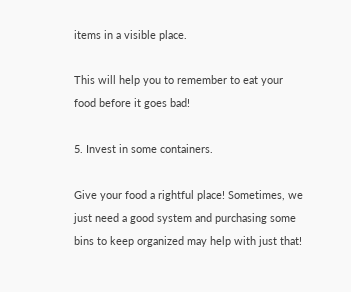items in a visible place.

This will help you to remember to eat your food before it goes bad!

5. Invest in some containers.

Give your food a rightful place! Sometimes, we just need a good system and purchasing some bins to keep organized may help with just that!